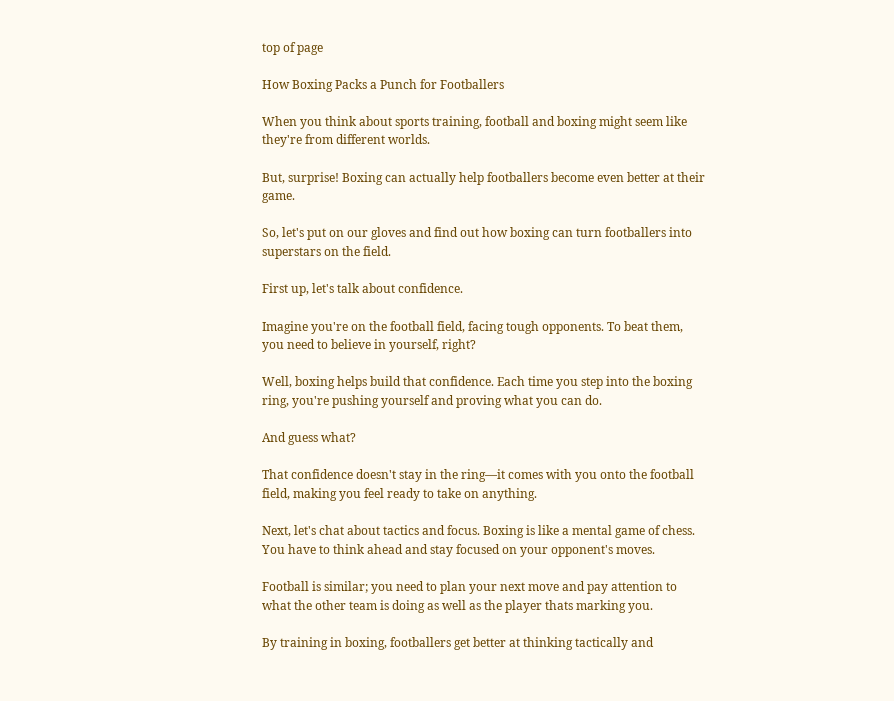top of page

How Boxing Packs a Punch for Footballers

When you think about sports training, football and boxing might seem like they're from different worlds.

But, surprise! Boxing can actually help footballers become even better at their game.

So, let's put on our gloves and find out how boxing can turn footballers into superstars on the field.

First up, let's talk about confidence.

Imagine you're on the football field, facing tough opponents. To beat them, you need to believe in yourself, right?

Well, boxing helps build that confidence. Each time you step into the boxing ring, you're pushing yourself and proving what you can do.

And guess what?

That confidence doesn't stay in the ring—it comes with you onto the football field, making you feel ready to take on anything.

Next, let's chat about tactics and focus. Boxing is like a mental game of chess. You have to think ahead and stay focused on your opponent's moves.

Football is similar; you need to plan your next move and pay attention to what the other team is doing as well as the player thats marking you.

By training in boxing, footballers get better at thinking tactically and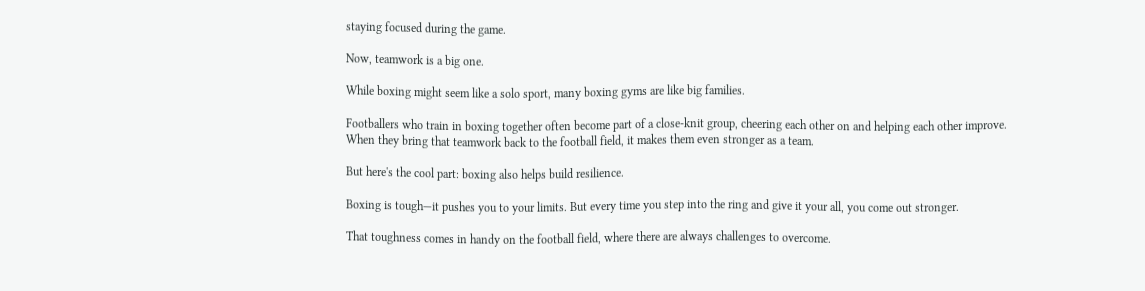staying focused during the game.

Now, teamwork is a big one.

While boxing might seem like a solo sport, many boxing gyms are like big families.

Footballers who train in boxing together often become part of a close-knit group, cheering each other on and helping each other improve. When they bring that teamwork back to the football field, it makes them even stronger as a team.

But here's the cool part: boxing also helps build resilience.

Boxing is tough—it pushes you to your limits. But every time you step into the ring and give it your all, you come out stronger.

That toughness comes in handy on the football field, where there are always challenges to overcome.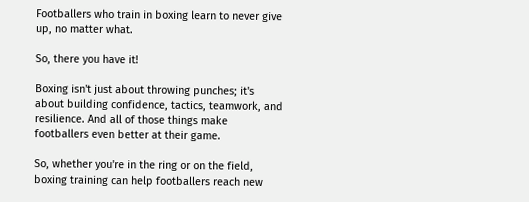Footballers who train in boxing learn to never give up, no matter what.

So, there you have it!

Boxing isn't just about throwing punches; it's about building confidence, tactics, teamwork, and resilience. And all of those things make footballers even better at their game.

So, whether you're in the ring or on the field, boxing training can help footballers reach new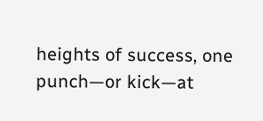heights of success, one punch—or kick—at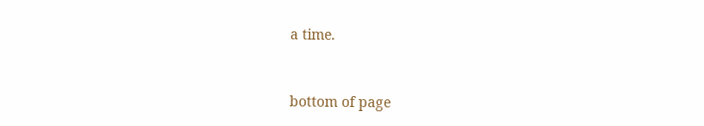a time.


bottom of page